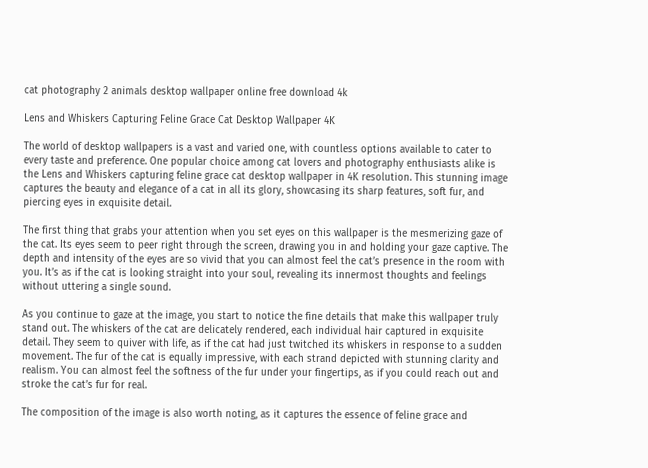cat photography 2 animals desktop wallpaper online free download 4k

Lens and Whiskers Capturing Feline Grace Cat Desktop Wallpaper 4K

The world of desktop wallpapers is a vast and varied one, with countless options available to cater to every taste and preference. One popular choice among cat lovers and photography enthusiasts alike is the Lens and Whiskers capturing feline grace cat desktop wallpaper in 4K resolution. This stunning image captures the beauty and elegance of a cat in all its glory, showcasing its sharp features, soft fur, and piercing eyes in exquisite detail.

The first thing that grabs your attention when you set eyes on this wallpaper is the mesmerizing gaze of the cat. Its eyes seem to peer right through the screen, drawing you in and holding your gaze captive. The depth and intensity of the eyes are so vivid that you can almost feel the cat’s presence in the room with you. It’s as if the cat is looking straight into your soul, revealing its innermost thoughts and feelings without uttering a single sound.

As you continue to gaze at the image, you start to notice the fine details that make this wallpaper truly stand out. The whiskers of the cat are delicately rendered, each individual hair captured in exquisite detail. They seem to quiver with life, as if the cat had just twitched its whiskers in response to a sudden movement. The fur of the cat is equally impressive, with each strand depicted with stunning clarity and realism. You can almost feel the softness of the fur under your fingertips, as if you could reach out and stroke the cat’s fur for real.

The composition of the image is also worth noting, as it captures the essence of feline grace and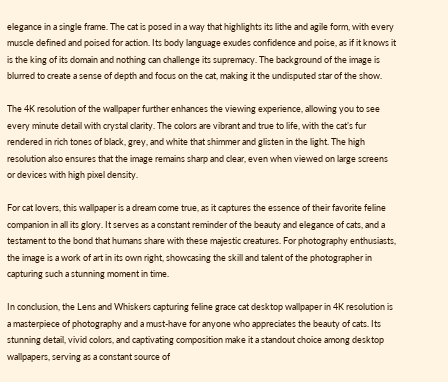elegance in a single frame. The cat is posed in a way that highlights its lithe and agile form, with every muscle defined and poised for action. Its body language exudes confidence and poise, as if it knows it is the king of its domain and nothing can challenge its supremacy. The background of the image is blurred to create a sense of depth and focus on the cat, making it the undisputed star of the show.

The 4K resolution of the wallpaper further enhances the viewing experience, allowing you to see every minute detail with crystal clarity. The colors are vibrant and true to life, with the cat’s fur rendered in rich tones of black, grey, and white that shimmer and glisten in the light. The high resolution also ensures that the image remains sharp and clear, even when viewed on large screens or devices with high pixel density.

For cat lovers, this wallpaper is a dream come true, as it captures the essence of their favorite feline companion in all its glory. It serves as a constant reminder of the beauty and elegance of cats, and a testament to the bond that humans share with these majestic creatures. For photography enthusiasts, the image is a work of art in its own right, showcasing the skill and talent of the photographer in capturing such a stunning moment in time.

In conclusion, the Lens and Whiskers capturing feline grace cat desktop wallpaper in 4K resolution is a masterpiece of photography and a must-have for anyone who appreciates the beauty of cats. Its stunning detail, vivid colors, and captivating composition make it a standout choice among desktop wallpapers, serving as a constant source of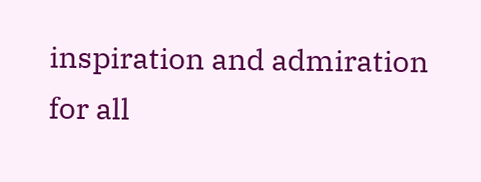inspiration and admiration for all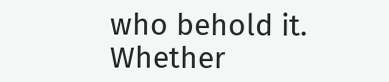who behold it. Whether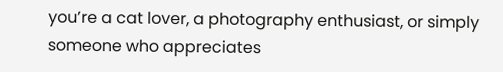you’re a cat lover, a photography enthusiast, or simply someone who appreciates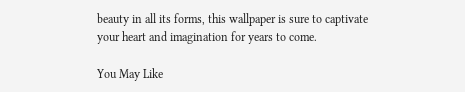beauty in all its forms, this wallpaper is sure to captivate your heart and imagination for years to come.

You May Like